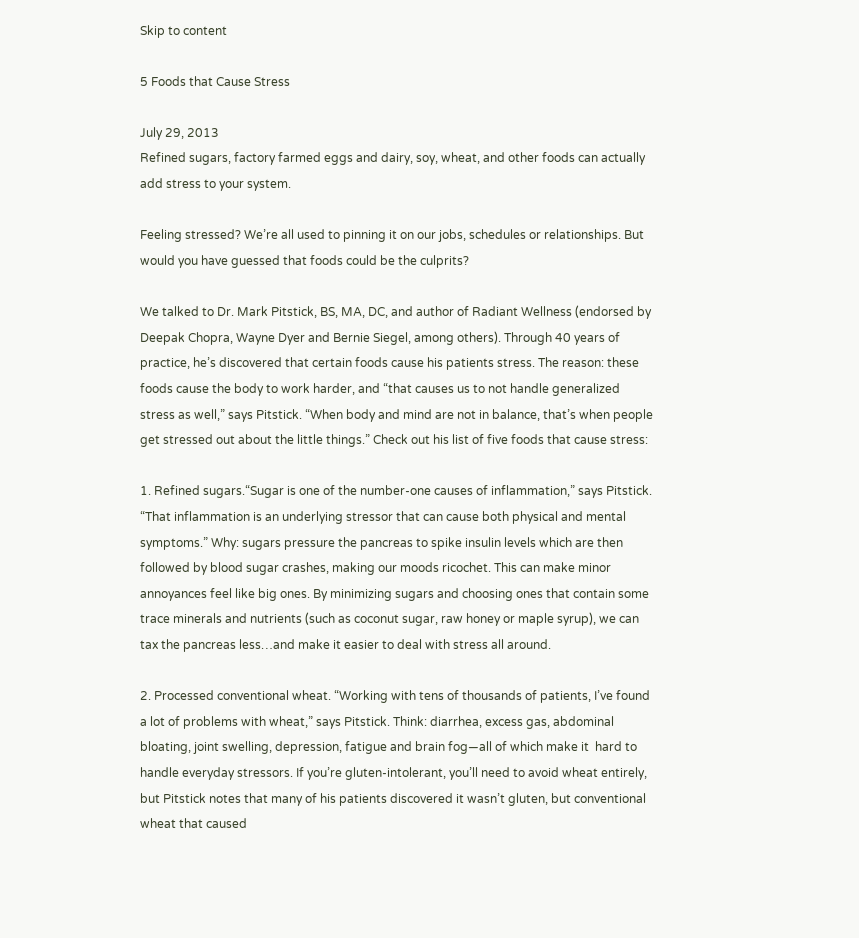Skip to content

5 Foods that Cause Stress

July 29, 2013
Refined sugars, factory farmed eggs and dairy, soy, wheat, and other foods can actually add stress to your system.

Feeling stressed? We’re all used to pinning it on our jobs, schedules or relationships. But would you have guessed that foods could be the culprits?

We talked to Dr. Mark Pitstick, BS, MA, DC, and author of Radiant Wellness (endorsed by Deepak Chopra, Wayne Dyer and Bernie Siegel, among others). Through 40 years of practice, he’s discovered that certain foods cause his patients stress. The reason: these foods cause the body to work harder, and “that causes us to not handle generalized stress as well,” says Pitstick. “When body and mind are not in balance, that’s when people get stressed out about the little things.” Check out his list of five foods that cause stress:

1. Refined sugars.“Sugar is one of the number-one causes of inflammation,” says Pitstick. “That inflammation is an underlying stressor that can cause both physical and mental symptoms.” Why: sugars pressure the pancreas to spike insulin levels which are then followed by blood sugar crashes, making our moods ricochet. This can make minor annoyances feel like big ones. By minimizing sugars and choosing ones that contain some trace minerals and nutrients (such as coconut sugar, raw honey or maple syrup), we can tax the pancreas less…and make it easier to deal with stress all around.

2. Processed conventional wheat. “Working with tens of thousands of patients, I’ve found a lot of problems with wheat,” says Pitstick. Think: diarrhea, excess gas, abdominal bloating, joint swelling, depression, fatigue and brain fog—all of which make it  hard to handle everyday stressors. If you’re gluten-intolerant, you’ll need to avoid wheat entirely, but Pitstick notes that many of his patients discovered it wasn’t gluten, but conventional wheat that caused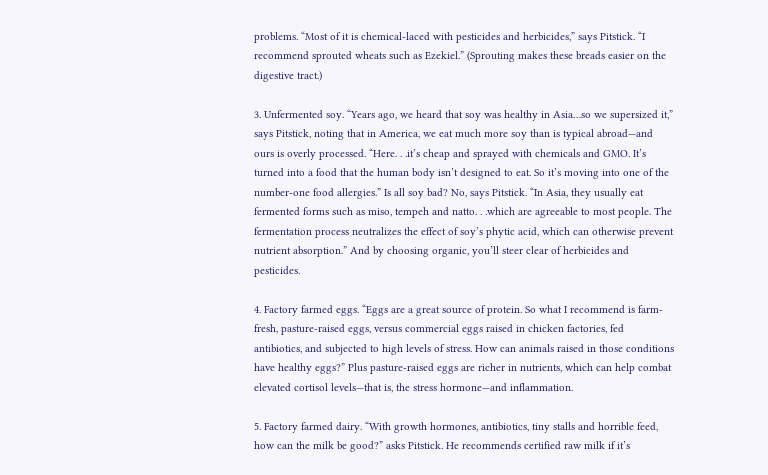problems. “Most of it is chemical-laced with pesticides and herbicides,” says Pitstick. “I recommend sprouted wheats such as Ezekiel.” (Sprouting makes these breads easier on the digestive tract.)

3. Unfermented soy. “Years ago, we heard that soy was healthy in Asia…so we supersized it,” says Pitstick, noting that in America, we eat much more soy than is typical abroad—and ours is overly processed. “Here. . .it’s cheap and sprayed with chemicals and GMO. It’s turned into a food that the human body isn’t designed to eat. So it’s moving into one of the number-one food allergies.” Is all soy bad? No, says Pitstick. “In Asia, they usually eat fermented forms such as miso, tempeh and natto. . .which are agreeable to most people. The fermentation process neutralizes the effect of soy’s phytic acid, which can otherwise prevent nutrient absorption.” And by choosing organic, you’ll steer clear of herbicides and pesticides.

4. Factory farmed eggs. “Eggs are a great source of protein. So what I recommend is farm-fresh, pasture-raised eggs, versus commercial eggs raised in chicken factories, fed antibiotics, and subjected to high levels of stress. How can animals raised in those conditions have healthy eggs?” Plus pasture-raised eggs are richer in nutrients, which can help combat elevated cortisol levels—that is, the stress hormone—and inflammation.

5. Factory farmed dairy. “With growth hormones, antibiotics, tiny stalls and horrible feed, how can the milk be good?” asks Pitstick. He recommends certified raw milk if it’s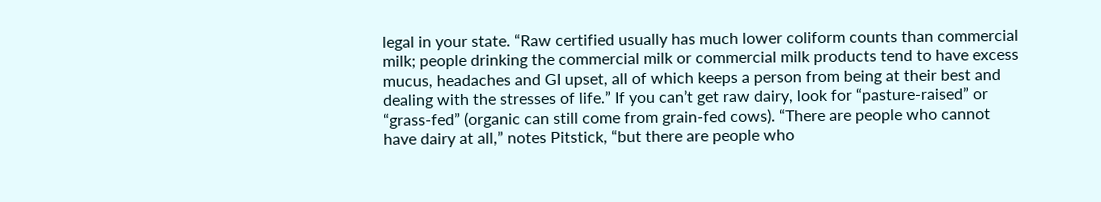legal in your state. “Raw certified usually has much lower coliform counts than commercial milk; people drinking the commercial milk or commercial milk products tend to have excess mucus, headaches and GI upset, all of which keeps a person from being at their best and dealing with the stresses of life.” If you can’t get raw dairy, look for “pasture-raised” or “grass-fed” (organic can still come from grain-fed cows). “There are people who cannot have dairy at all,” notes Pitstick, “but there are people who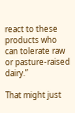react to these products who can tolerate raw or pasture-raised dairy.”

That might just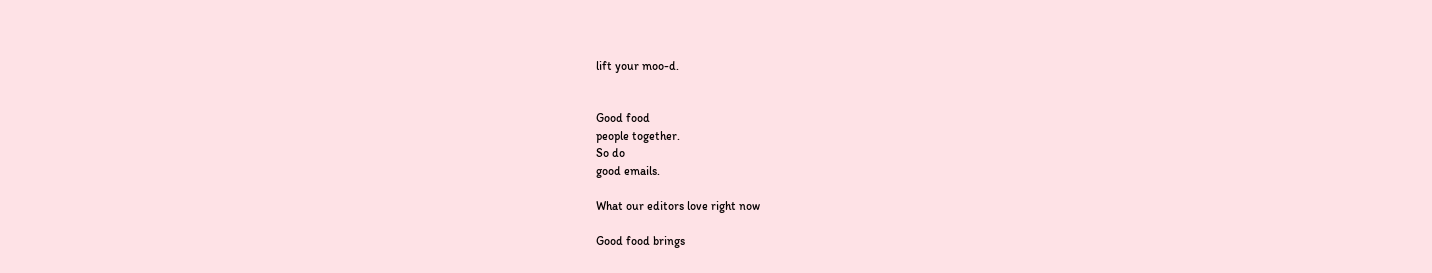lift your moo-d.


Good food
people together.
So do
good emails.

What our editors love right now

Good food brings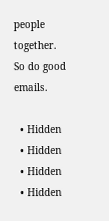people together.
So do good emails.

  • Hidden
  • Hidden
  • Hidden
  • Hidden